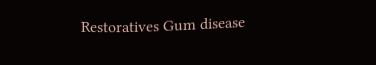Restoratives Gum disease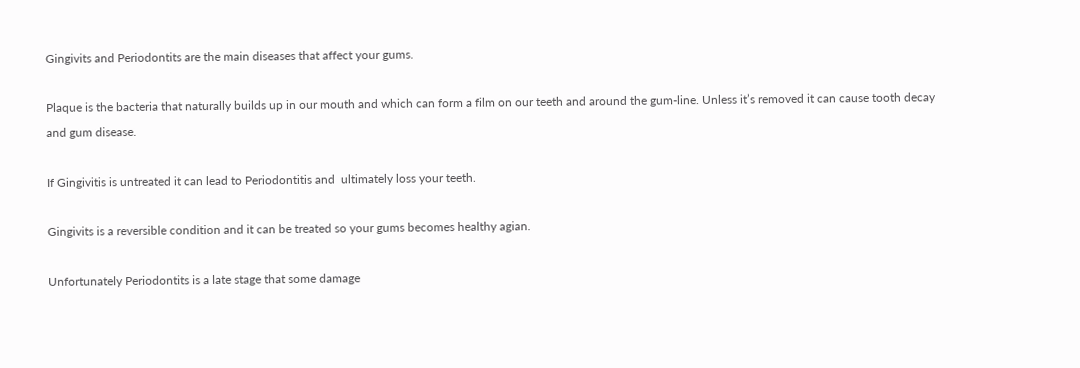Gingivits and Periodontits are the main diseases that affect your gums.

Plaque is the bacteria that naturally builds up in our mouth and which can form a film on our teeth and around the gum-line. Unless it’s removed it can cause tooth decay and gum disease.

If Gingivitis is untreated it can lead to Periodontitis and  ultimately loss your teeth.

Gingivits is a reversible condition and it can be treated so your gums becomes healthy agian.

Unfortunately Periodontits is a late stage that some damage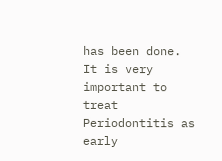has been done. It is very important to treat Periodontitis as early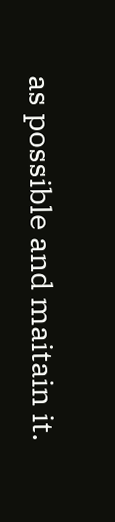as possible and maitain it.